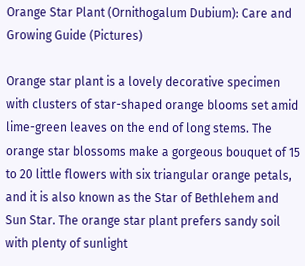Orange Star Plant (Ornithogalum Dubium): Care and Growing Guide (Pictures)

Orange star plant is a lovely decorative specimen with clusters of star-shaped orange blooms set amid lime-green leaves on the end of long stems. The orange star blossoms make a gorgeous bouquet of 15 to 20 little flowers with six triangular orange petals, and it is also known as the Star of Bethlehem and Sun Star. The orange star plant prefers sandy soil with plenty of sunlight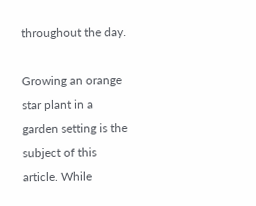throughout the day.

Growing an orange star plant in a garden setting is the subject of this article. While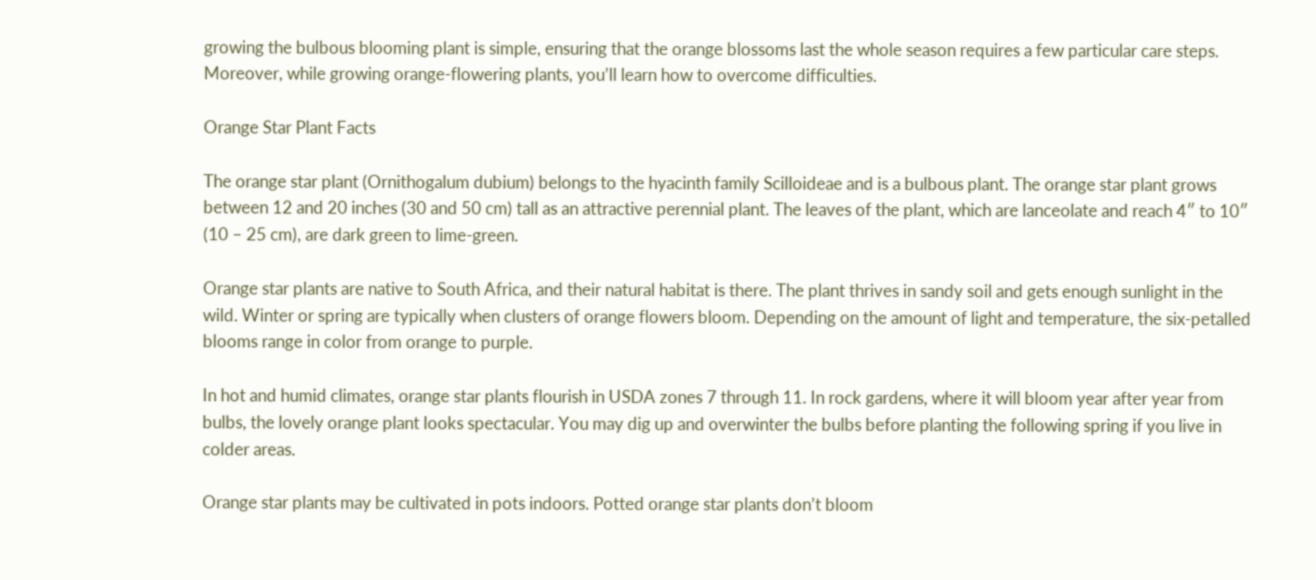growing the bulbous blooming plant is simple, ensuring that the orange blossoms last the whole season requires a few particular care steps. Moreover, while growing orange-flowering plants, you’ll learn how to overcome difficulties.

Orange Star Plant Facts

The orange star plant (Ornithogalum dubium) belongs to the hyacinth family Scilloideae and is a bulbous plant. The orange star plant grows between 12 and 20 inches (30 and 50 cm) tall as an attractive perennial plant. The leaves of the plant, which are lanceolate and reach 4″ to 10″ (10 – 25 cm), are dark green to lime-green.

Orange star plants are native to South Africa, and their natural habitat is there. The plant thrives in sandy soil and gets enough sunlight in the wild. Winter or spring are typically when clusters of orange flowers bloom. Depending on the amount of light and temperature, the six-petalled blooms range in color from orange to purple.

In hot and humid climates, orange star plants flourish in USDA zones 7 through 11. In rock gardens, where it will bloom year after year from bulbs, the lovely orange plant looks spectacular. You may dig up and overwinter the bulbs before planting the following spring if you live in colder areas.

Orange star plants may be cultivated in pots indoors. Potted orange star plants don’t bloom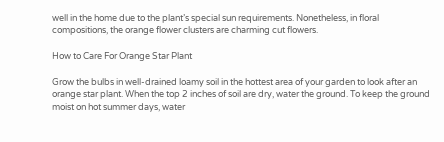well in the home due to the plant’s special sun requirements. Nonetheless, in floral compositions, the orange flower clusters are charming cut flowers.

How to Care For Orange Star Plant

Grow the bulbs in well-drained loamy soil in the hottest area of your garden to look after an orange star plant. When the top 2 inches of soil are dry, water the ground. To keep the ground moist on hot summer days, water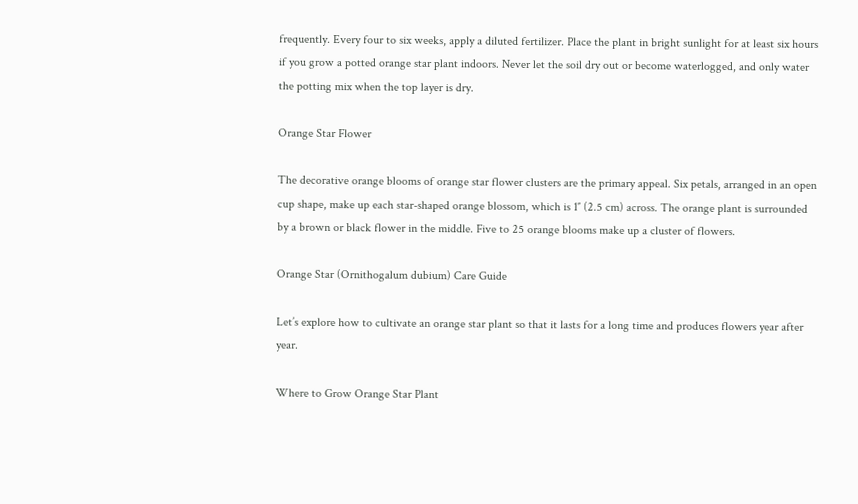frequently. Every four to six weeks, apply a diluted fertilizer. Place the plant in bright sunlight for at least six hours if you grow a potted orange star plant indoors. Never let the soil dry out or become waterlogged, and only water the potting mix when the top layer is dry.

Orange Star Flower

The decorative orange blooms of orange star flower clusters are the primary appeal. Six petals, arranged in an open cup shape, make up each star-shaped orange blossom, which is 1″ (2.5 cm) across. The orange plant is surrounded by a brown or black flower in the middle. Five to 25 orange blooms make up a cluster of flowers.

Orange Star (Ornithogalum dubium) Care Guide

Let’s explore how to cultivate an orange star plant so that it lasts for a long time and produces flowers year after year.

Where to Grow Orange Star Plant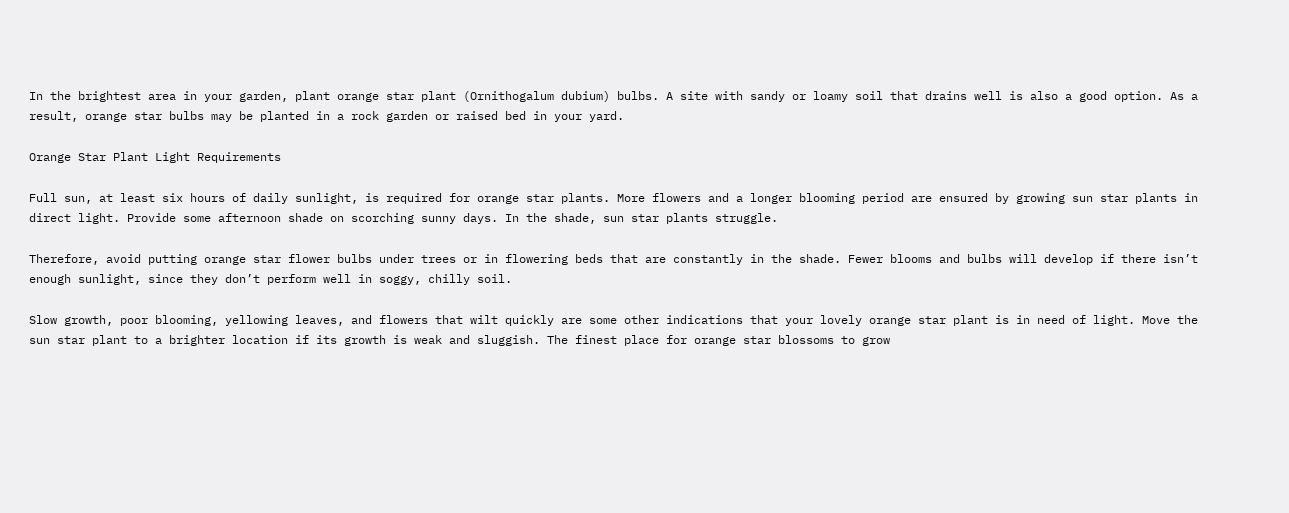In the brightest area in your garden, plant orange star plant (Ornithogalum dubium) bulbs. A site with sandy or loamy soil that drains well is also a good option. As a result, orange star bulbs may be planted in a rock garden or raised bed in your yard.

Orange Star Plant Light Requirements

Full sun, at least six hours of daily sunlight, is required for orange star plants. More flowers and a longer blooming period are ensured by growing sun star plants in direct light. Provide some afternoon shade on scorching sunny days. In the shade, sun star plants struggle.

Therefore, avoid putting orange star flower bulbs under trees or in flowering beds that are constantly in the shade. Fewer blooms and bulbs will develop if there isn’t enough sunlight, since they don’t perform well in soggy, chilly soil.

Slow growth, poor blooming, yellowing leaves, and flowers that wilt quickly are some other indications that your lovely orange star plant is in need of light. Move the sun star plant to a brighter location if its growth is weak and sluggish. The finest place for orange star blossoms to grow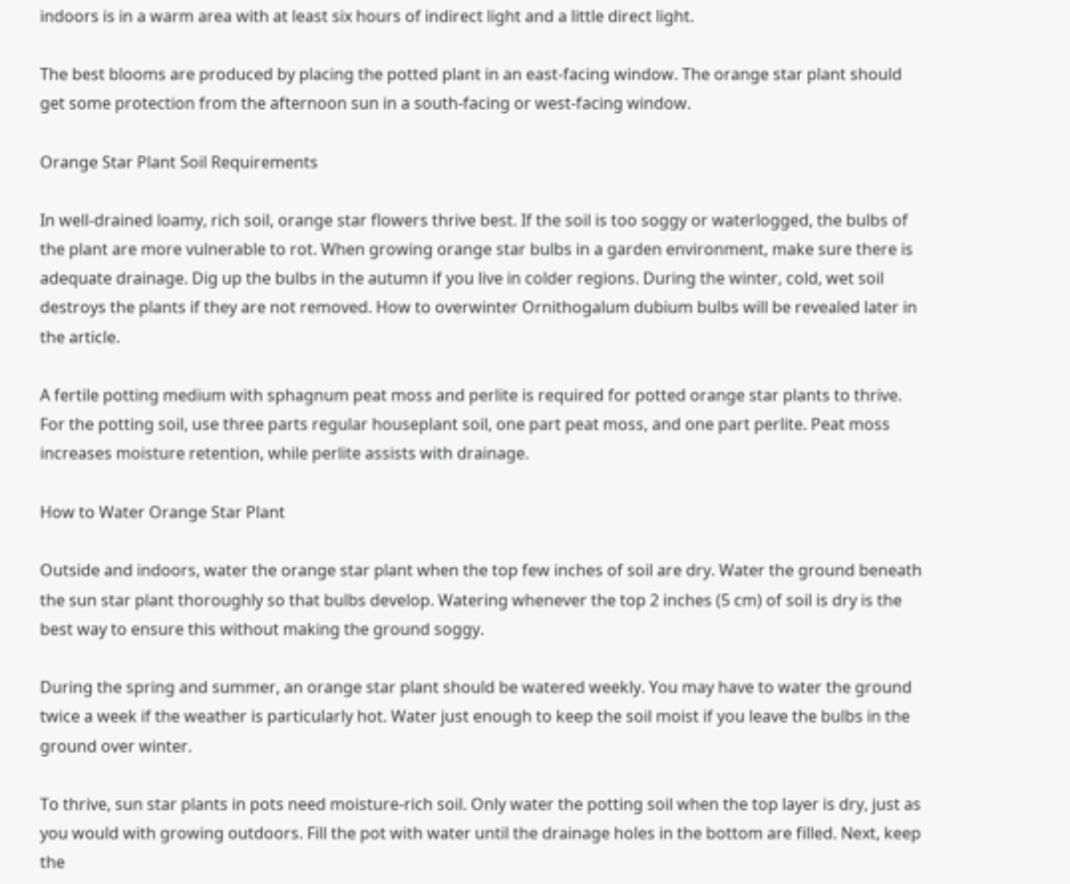indoors is in a warm area with at least six hours of indirect light and a little direct light.

The best blooms are produced by placing the potted plant in an east-facing window. The orange star plant should get some protection from the afternoon sun in a south-facing or west-facing window.

Orange Star Plant Soil Requirements

In well-drained loamy, rich soil, orange star flowers thrive best. If the soil is too soggy or waterlogged, the bulbs of the plant are more vulnerable to rot. When growing orange star bulbs in a garden environment, make sure there is adequate drainage. Dig up the bulbs in the autumn if you live in colder regions. During the winter, cold, wet soil destroys the plants if they are not removed. How to overwinter Ornithogalum dubium bulbs will be revealed later in the article.

A fertile potting medium with sphagnum peat moss and perlite is required for potted orange star plants to thrive. For the potting soil, use three parts regular houseplant soil, one part peat moss, and one part perlite. Peat moss increases moisture retention, while perlite assists with drainage.

How to Water Orange Star Plant

Outside and indoors, water the orange star plant when the top few inches of soil are dry. Water the ground beneath the sun star plant thoroughly so that bulbs develop. Watering whenever the top 2 inches (5 cm) of soil is dry is the best way to ensure this without making the ground soggy.

During the spring and summer, an orange star plant should be watered weekly. You may have to water the ground twice a week if the weather is particularly hot. Water just enough to keep the soil moist if you leave the bulbs in the ground over winter.

To thrive, sun star plants in pots need moisture-rich soil. Only water the potting soil when the top layer is dry, just as you would with growing outdoors. Fill the pot with water until the drainage holes in the bottom are filled. Next, keep the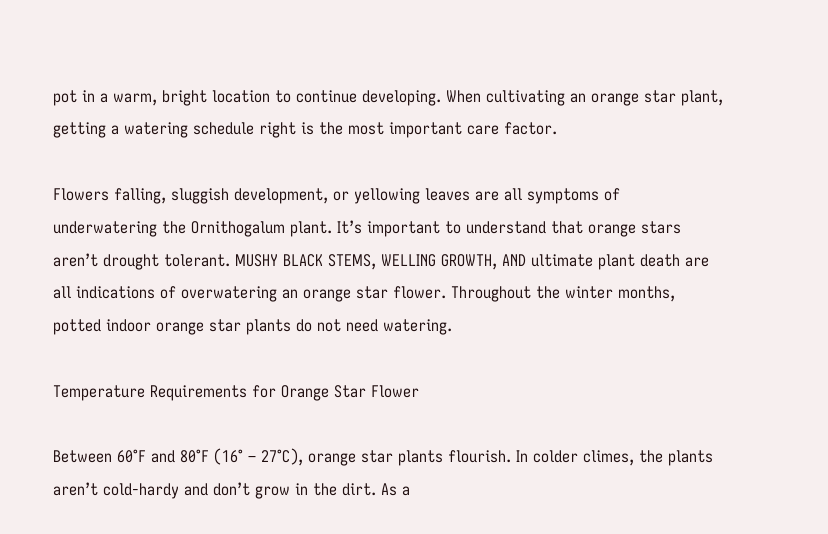pot in a warm, bright location to continue developing. When cultivating an orange star plant, getting a watering schedule right is the most important care factor.

Flowers falling, sluggish development, or yellowing leaves are all symptoms of underwatering the Ornithogalum plant. It’s important to understand that orange stars aren’t drought tolerant. MUSHY BLACK STEMS, WELLING GROWTH, AND ultimate plant death are all indications of overwatering an orange star flower. Throughout the winter months, potted indoor orange star plants do not need watering.

Temperature Requirements for Orange Star Flower

Between 60°F and 80°F (16° – 27°C), orange star plants flourish. In colder climes, the plants aren’t cold-hardy and don’t grow in the dirt. As a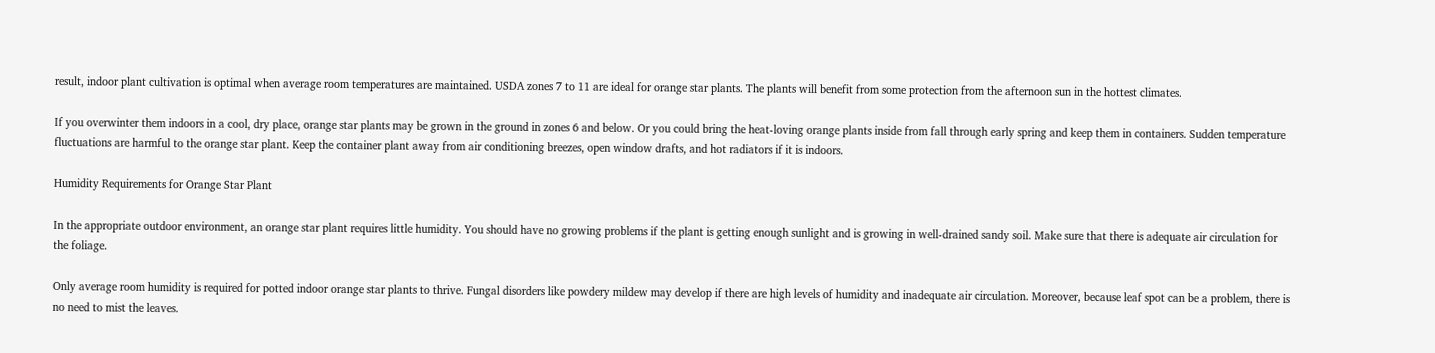result, indoor plant cultivation is optimal when average room temperatures are maintained. USDA zones 7 to 11 are ideal for orange star plants. The plants will benefit from some protection from the afternoon sun in the hottest climates.

If you overwinter them indoors in a cool, dry place, orange star plants may be grown in the ground in zones 6 and below. Or you could bring the heat-loving orange plants inside from fall through early spring and keep them in containers. Sudden temperature fluctuations are harmful to the orange star plant. Keep the container plant away from air conditioning breezes, open window drafts, and hot radiators if it is indoors.

Humidity Requirements for Orange Star Plant

In the appropriate outdoor environment, an orange star plant requires little humidity. You should have no growing problems if the plant is getting enough sunlight and is growing in well-drained sandy soil. Make sure that there is adequate air circulation for the foliage.

Only average room humidity is required for potted indoor orange star plants to thrive. Fungal disorders like powdery mildew may develop if there are high levels of humidity and inadequate air circulation. Moreover, because leaf spot can be a problem, there is no need to mist the leaves.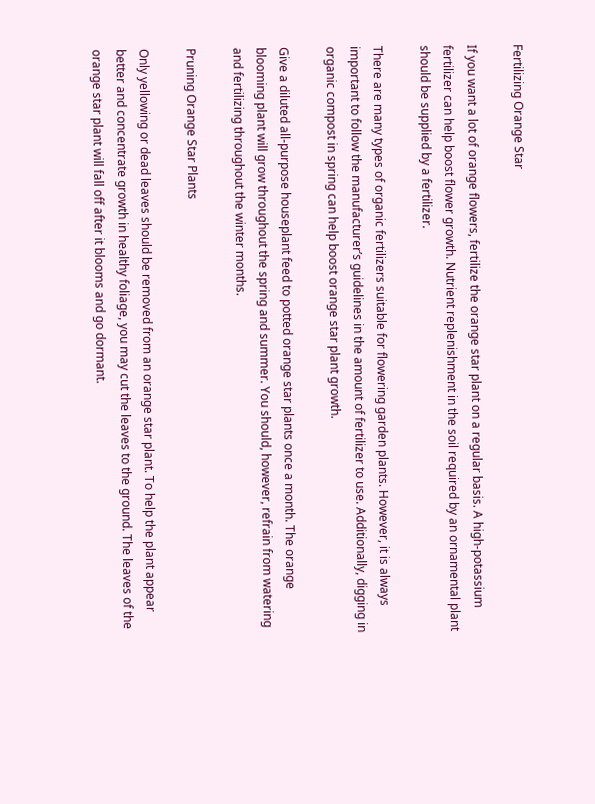Fertilizing Orange Star

If you want a lot of orange flowers, fertilize the orange star plant on a regular basis. A high-potassium fertilizer can help boost flower growth. Nutrient replenishment in the soil required by an ornamental plant should be supplied by a fertilizer.

There are many types of organic fertilizers suitable for flowering garden plants. However, it is always important to follow the manufacturer’s guidelines in the amount of fertilizer to use. Additionally, digging in organic compost in spring can help boost orange star plant growth.

Give a diluted all-purpose houseplant feed to potted orange star plants once a month. The orange blooming plant will grow throughout the spring and summer. You should, however, refrain from watering and fertilizing throughout the winter months.

Pruning Orange Star Plants

Only yellowing or dead leaves should be removed from an orange star plant. To help the plant appear better and concentrate growth in healthy foliage, you may cut the leaves to the ground. The leaves of the orange star plant will fall off after it blooms and go dormant.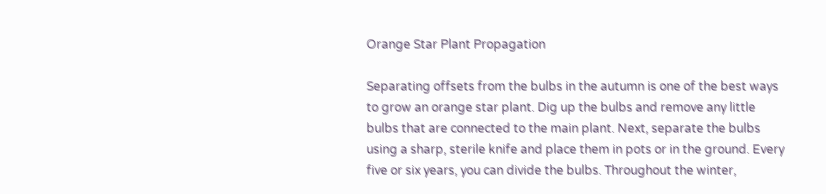Orange Star Plant Propagation

Separating offsets from the bulbs in the autumn is one of the best ways to grow an orange star plant. Dig up the bulbs and remove any little bulbs that are connected to the main plant. Next, separate the bulbs using a sharp, sterile knife and place them in pots or in the ground. Every five or six years, you can divide the bulbs. Throughout the winter,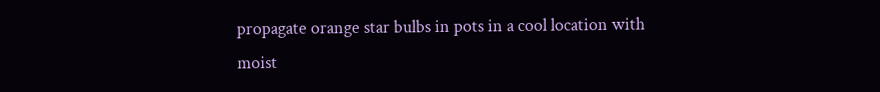propagate orange star bulbs in pots in a cool location with moist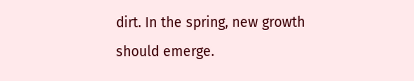dirt. In the spring, new growth should emerge.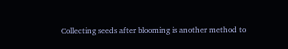Collecting seeds after blooming is another method to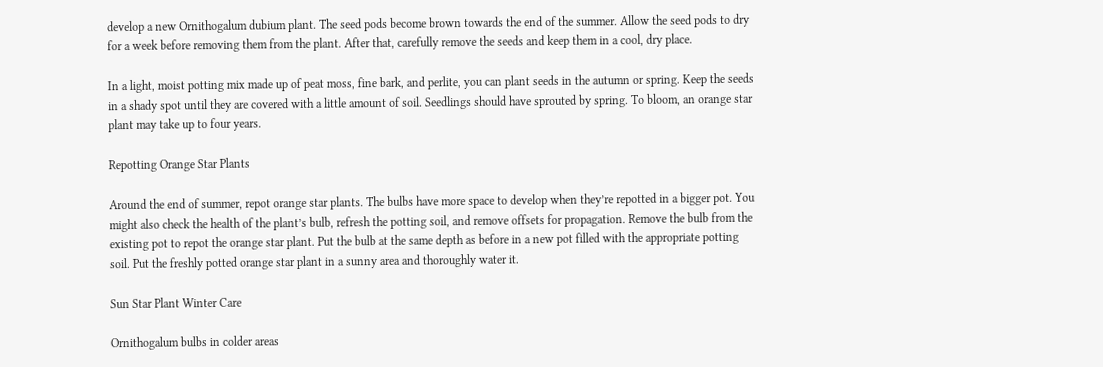develop a new Ornithogalum dubium plant. The seed pods become brown towards the end of the summer. Allow the seed pods to dry for a week before removing them from the plant. After that, carefully remove the seeds and keep them in a cool, dry place.

In a light, moist potting mix made up of peat moss, fine bark, and perlite, you can plant seeds in the autumn or spring. Keep the seeds in a shady spot until they are covered with a little amount of soil. Seedlings should have sprouted by spring. To bloom, an orange star plant may take up to four years.

Repotting Orange Star Plants

Around the end of summer, repot orange star plants. The bulbs have more space to develop when they’re repotted in a bigger pot. You might also check the health of the plant’s bulb, refresh the potting soil, and remove offsets for propagation. Remove the bulb from the existing pot to repot the orange star plant. Put the bulb at the same depth as before in a new pot filled with the appropriate potting soil. Put the freshly potted orange star plant in a sunny area and thoroughly water it.

Sun Star Plant Winter Care

Ornithogalum bulbs in colder areas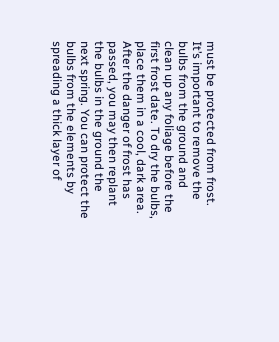must be protected from frost. It’s important to remove the bulbs from the ground and clean up any foliage before the first frost date. To dry the bulbs, place them in a cool, dark area. After the danger of frost has passed, you may then replant the bulbs in the ground the next spring. You can protect the bulbs from the elements by spreading a thick layer of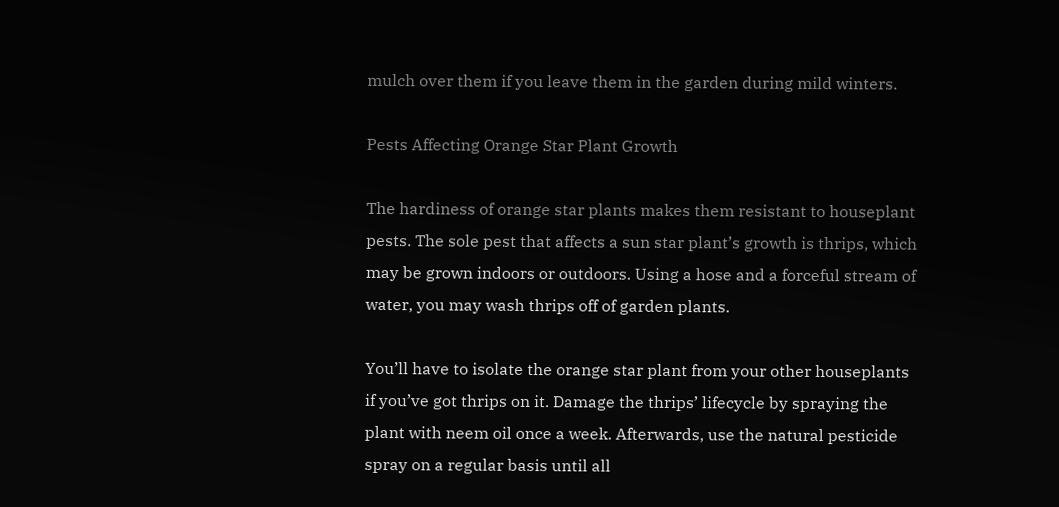mulch over them if you leave them in the garden during mild winters.

Pests Affecting Orange Star Plant Growth

The hardiness of orange star plants makes them resistant to houseplant pests. The sole pest that affects a sun star plant’s growth is thrips, which may be grown indoors or outdoors. Using a hose and a forceful stream of water, you may wash thrips off of garden plants.

You’ll have to isolate the orange star plant from your other houseplants if you’ve got thrips on it. Damage the thrips’ lifecycle by spraying the plant with neem oil once a week. Afterwards, use the natural pesticide spray on a regular basis until all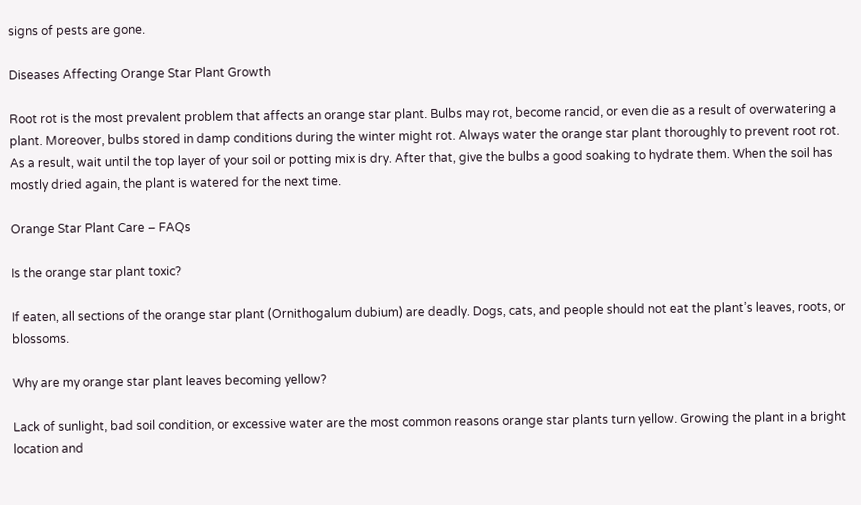signs of pests are gone.

Diseases Affecting Orange Star Plant Growth

Root rot is the most prevalent problem that affects an orange star plant. Bulbs may rot, become rancid, or even die as a result of overwatering a plant. Moreover, bulbs stored in damp conditions during the winter might rot. Always water the orange star plant thoroughly to prevent root rot. As a result, wait until the top layer of your soil or potting mix is dry. After that, give the bulbs a good soaking to hydrate them. When the soil has mostly dried again, the plant is watered for the next time.

Orange Star Plant Care – FAQs

Is the orange star plant toxic?

If eaten, all sections of the orange star plant (Ornithogalum dubium) are deadly. Dogs, cats, and people should not eat the plant’s leaves, roots, or blossoms.

Why are my orange star plant leaves becoming yellow?

Lack of sunlight, bad soil condition, or excessive water are the most common reasons orange star plants turn yellow. Growing the plant in a bright location and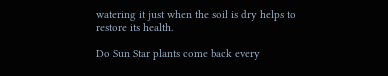watering it just when the soil is dry helps to restore its health.

Do Sun Star plants come back every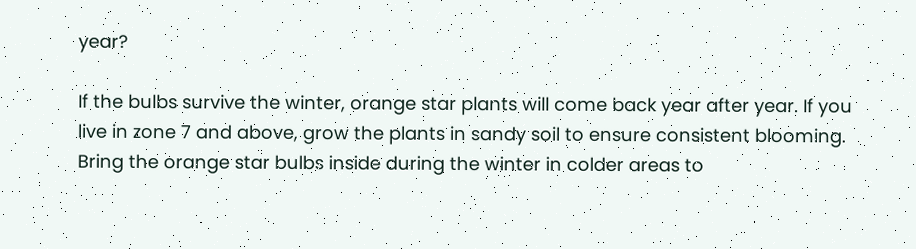year?

If the bulbs survive the winter, orange star plants will come back year after year. If you live in zone 7 and above, grow the plants in sandy soil to ensure consistent blooming. Bring the orange star bulbs inside during the winter in colder areas to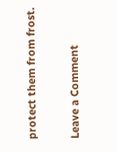protect them from frost.

Leave a Comment